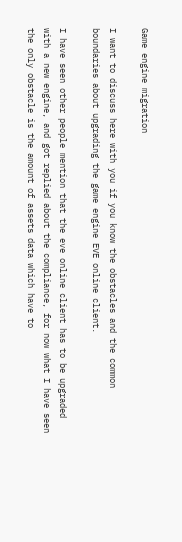Game engine migration

I want to discuss here with you if you know the obstacles and the common boundaries about upgrading the game engine EVE online client.

I have seen other people mention that the eve online client has to be upgraded with a new engine, and got replied about the compliance, for now what I have seen the only obstacle is the amount of assets data which have to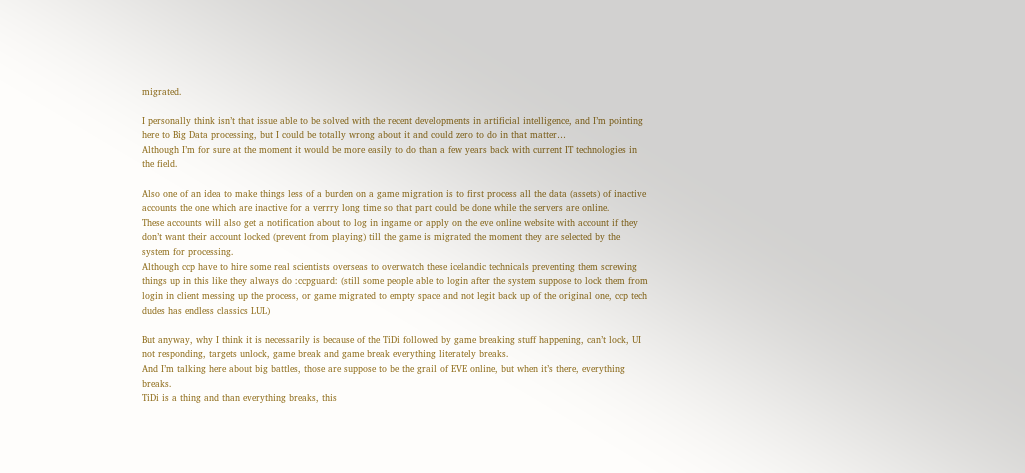migrated.

I personally think isn’t that issue able to be solved with the recent developments in artificial intelligence, and I’m pointing here to Big Data processing, but I could be totally wrong about it and could zero to do in that matter…
Although I’m for sure at the moment it would be more easily to do than a few years back with current IT technologies in the field.

Also one of an idea to make things less of a burden on a game migration is to first process all the data (assets) of inactive accounts the one which are inactive for a verrry long time so that part could be done while the servers are online.
These accounts will also get a notification about to log in ingame or apply on the eve online website with account if they don’t want their account locked (prevent from playing) till the game is migrated the moment they are selected by the system for processing.
Although ccp have to hire some real scientists overseas to overwatch these icelandic technicals preventing them screwing things up in this like they always do :ccpguard: (still some people able to login after the system suppose to lock them from login in client messing up the process, or game migrated to empty space and not legit back up of the original one, ccp tech dudes has endless classics LUL)

But anyway, why I think it is necessarily is because of the TiDi followed by game breaking stuff happening, can’t lock, UI not responding, targets unlock, game break and game break everything literately breaks.
And I’m talking here about big battles, those are suppose to be the grail of EVE online, but when it’s there, everything breaks.
TiDi is a thing and than everything breaks, this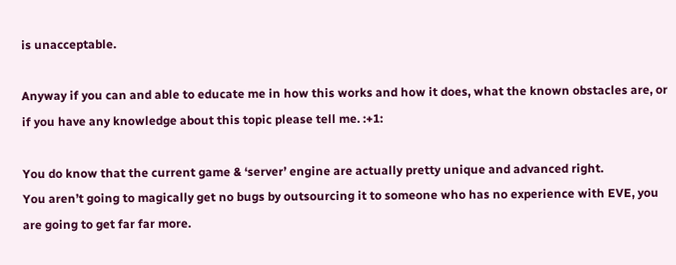is unacceptable.

Anyway if you can and able to educate me in how this works and how it does, what the known obstacles are, or if you have any knowledge about this topic please tell me. :+1:

You do know that the current game & ‘server’ engine are actually pretty unique and advanced right.
You aren’t going to magically get no bugs by outsourcing it to someone who has no experience with EVE, you are going to get far far more.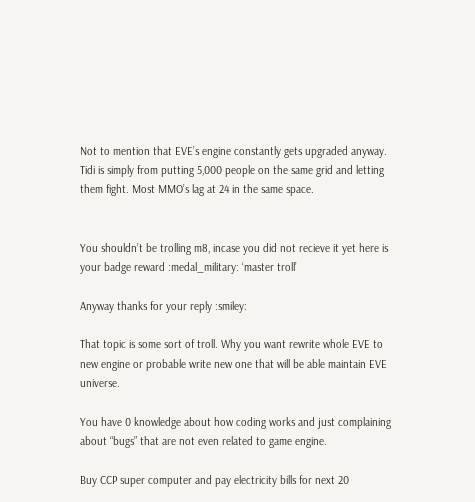Not to mention that EVE’s engine constantly gets upgraded anyway.
Tidi is simply from putting 5,000 people on the same grid and letting them fight. Most MMO’s lag at 24 in the same space.


You shouldn’t be trolling m8, incase you did not recieve it yet here is your badge reward :medal_military: ‘master troll’

Anyway thanks for your reply :smiley:

That topic is some sort of troll. Why you want rewrite whole EVE to new engine or probable write new one that will be able maintain EVE universe.

You have 0 knowledge about how coding works and just complaining about “bugs” that are not even related to game engine.

Buy CCP super computer and pay electricity bills for next 20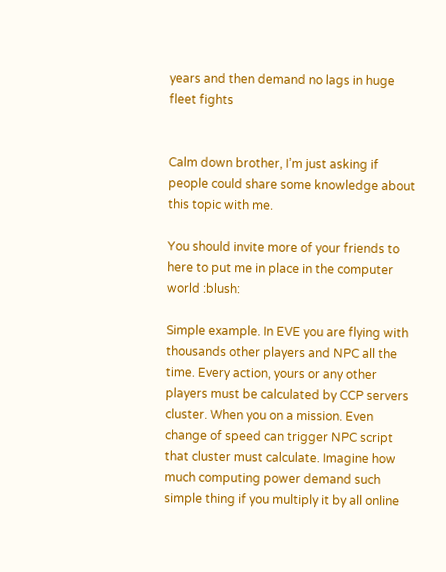years and then demand no lags in huge fleet fights


Calm down brother, I’m just asking if people could share some knowledge about this topic with me.

You should invite more of your friends to here to put me in place in the computer world :blush:

Simple example. In EVE you are flying with thousands other players and NPC all the time. Every action, yours or any other players must be calculated by CCP servers cluster. When you on a mission. Even change of speed can trigger NPC script that cluster must calculate. Imagine how much computing power demand such simple thing if you multiply it by all online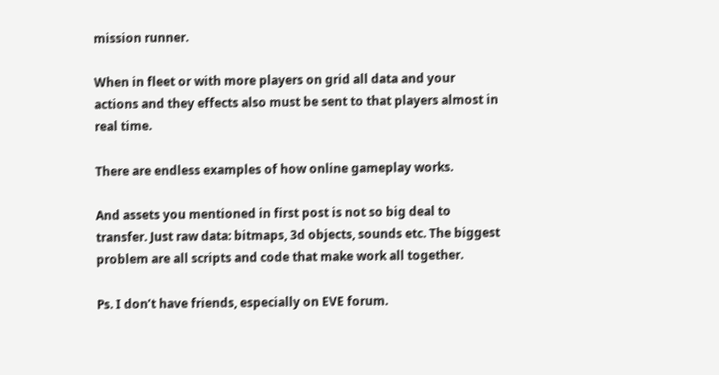mission runner.

When in fleet or with more players on grid all data and your actions and they effects also must be sent to that players almost in real time.

There are endless examples of how online gameplay works.

And assets you mentioned in first post is not so big deal to transfer. Just raw data: bitmaps, 3d objects, sounds etc. The biggest problem are all scripts and code that make work all together.

Ps. I don’t have friends, especially on EVE forum.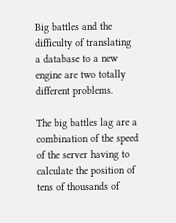Big battles and the difficulty of translating a database to a new engine are two totally different problems.

The big battles lag are a combination of the speed of the server having to calculate the position of tens of thousands of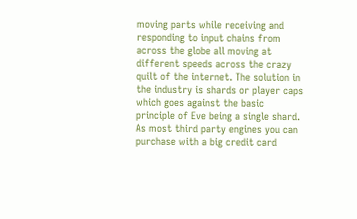moving parts while receiving and responding to input chains from across the globe all moving at different speeds across the crazy quilt of the internet. The solution in the industry is shards or player caps which goes against the basic principle of Eve being a single shard. As most third party engines you can purchase with a big credit card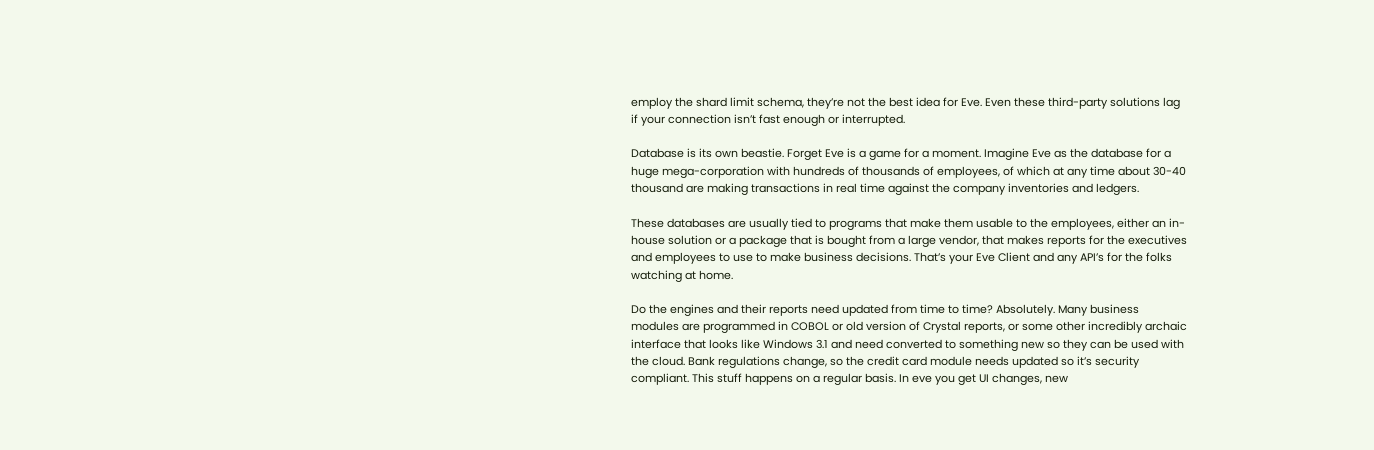employ the shard limit schema, they’re not the best idea for Eve. Even these third-party solutions lag if your connection isn’t fast enough or interrupted.

Database is its own beastie. Forget Eve is a game for a moment. Imagine Eve as the database for a huge mega-corporation with hundreds of thousands of employees, of which at any time about 30-40 thousand are making transactions in real time against the company inventories and ledgers.

These databases are usually tied to programs that make them usable to the employees, either an in-house solution or a package that is bought from a large vendor, that makes reports for the executives and employees to use to make business decisions. That’s your Eve Client and any API’s for the folks watching at home.

Do the engines and their reports need updated from time to time? Absolutely. Many business modules are programmed in COBOL or old version of Crystal reports, or some other incredibly archaic interface that looks like Windows 3.1 and need converted to something new so they can be used with the cloud. Bank regulations change, so the credit card module needs updated so it’s security compliant. This stuff happens on a regular basis. In eve you get UI changes, new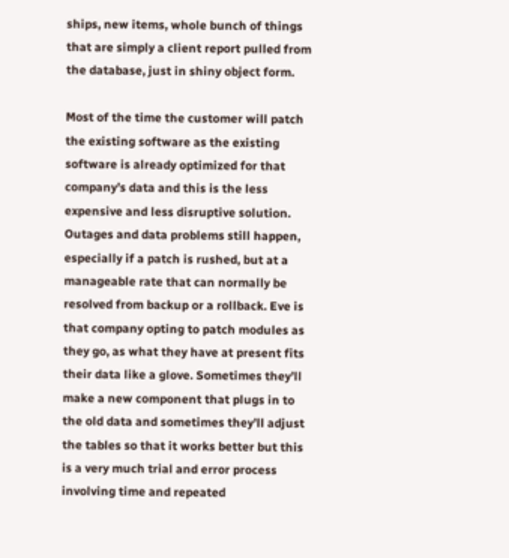ships, new items, whole bunch of things that are simply a client report pulled from the database, just in shiny object form.

Most of the time the customer will patch the existing software as the existing software is already optimized for that company’s data and this is the less expensive and less disruptive solution. Outages and data problems still happen, especially if a patch is rushed, but at a manageable rate that can normally be resolved from backup or a rollback. Eve is that company opting to patch modules as they go, as what they have at present fits their data like a glove. Sometimes they’ll make a new component that plugs in to the old data and sometimes they’ll adjust the tables so that it works better but this is a very much trial and error process involving time and repeated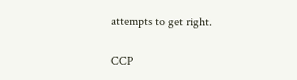attempts to get right.

CCP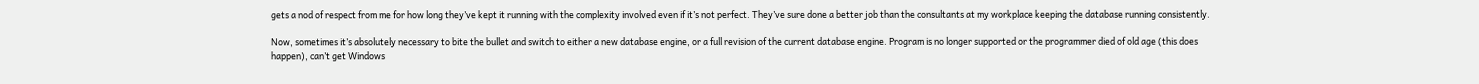gets a nod of respect from me for how long they’ve kept it running with the complexity involved even if it’s not perfect. They’ve sure done a better job than the consultants at my workplace keeping the database running consistently.

Now, sometimes it’s absolutely necessary to bite the bullet and switch to either a new database engine, or a full revision of the current database engine. Program is no longer supported or the programmer died of old age (this does happen), can’t get Windows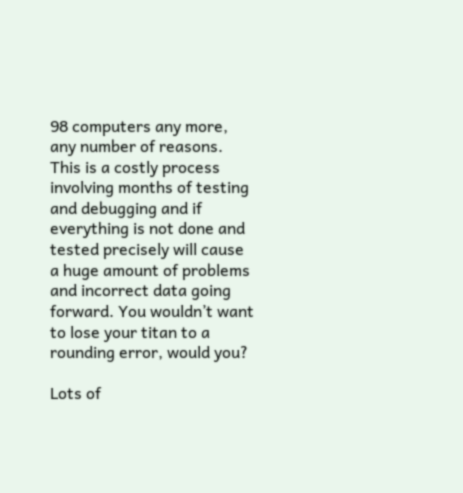98 computers any more, any number of reasons. This is a costly process involving months of testing and debugging and if everything is not done and tested precisely will cause a huge amount of problems and incorrect data going forward. You wouldn’t want to lose your titan to a rounding error, would you?

Lots of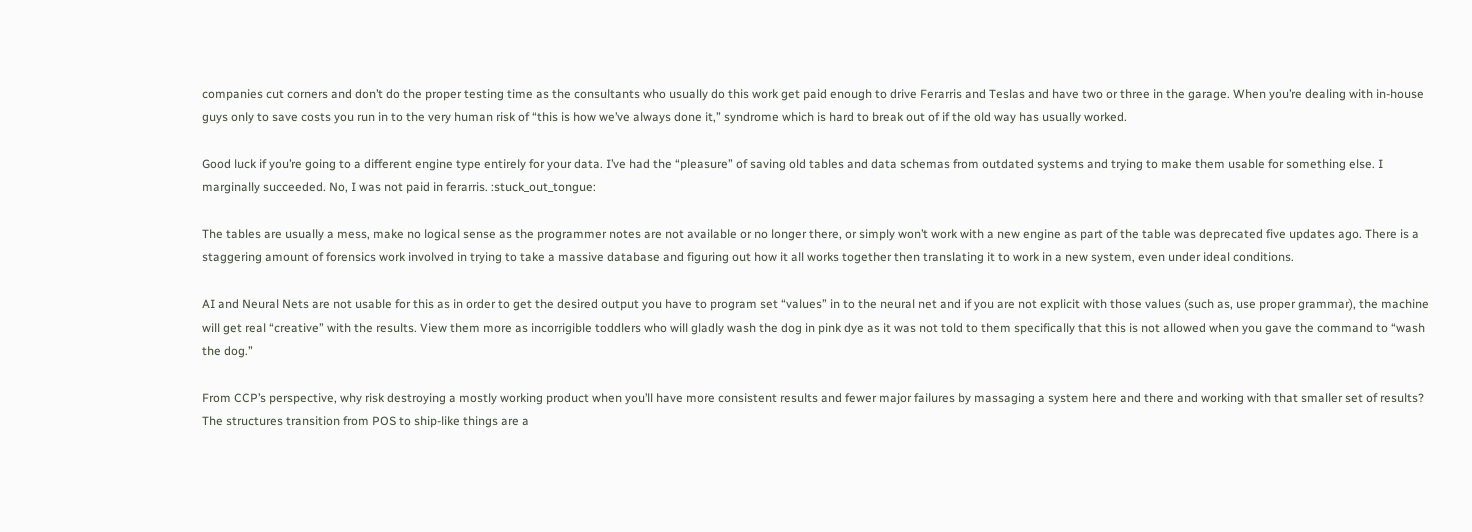companies cut corners and don’t do the proper testing time as the consultants who usually do this work get paid enough to drive Ferarris and Teslas and have two or three in the garage. When you’re dealing with in-house guys only to save costs you run in to the very human risk of “this is how we’ve always done it,” syndrome which is hard to break out of if the old way has usually worked.

Good luck if you’re going to a different engine type entirely for your data. I’ve had the “pleasure” of saving old tables and data schemas from outdated systems and trying to make them usable for something else. I marginally succeeded. No, I was not paid in ferarris. :stuck_out_tongue:

The tables are usually a mess, make no logical sense as the programmer notes are not available or no longer there, or simply won’t work with a new engine as part of the table was deprecated five updates ago. There is a staggering amount of forensics work involved in trying to take a massive database and figuring out how it all works together then translating it to work in a new system, even under ideal conditions.

AI and Neural Nets are not usable for this as in order to get the desired output you have to program set “values” in to the neural net and if you are not explicit with those values (such as, use proper grammar), the machine will get real “creative” with the results. View them more as incorrigible toddlers who will gladly wash the dog in pink dye as it was not told to them specifically that this is not allowed when you gave the command to “wash the dog.”

From CCP’s perspective, why risk destroying a mostly working product when you’ll have more consistent results and fewer major failures by massaging a system here and there and working with that smaller set of results? The structures transition from POS to ship-like things are a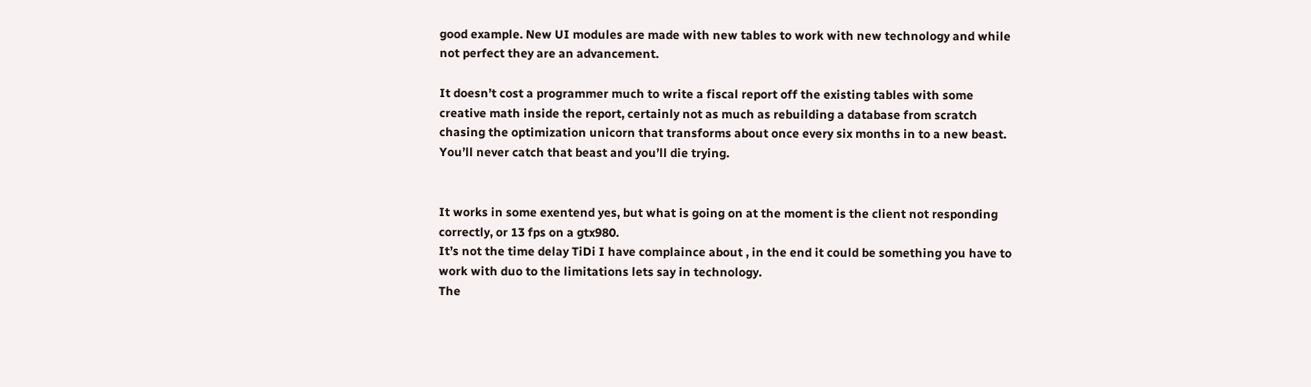good example. New UI modules are made with new tables to work with new technology and while not perfect they are an advancement.

It doesn’t cost a programmer much to write a fiscal report off the existing tables with some creative math inside the report, certainly not as much as rebuilding a database from scratch chasing the optimization unicorn that transforms about once every six months in to a new beast. You’ll never catch that beast and you’ll die trying.


It works in some exentend yes, but what is going on at the moment is the client not responding correctly, or 13 fps on a gtx980.
It’s not the time delay TiDi I have complaince about , in the end it could be something you have to work with duo to the limitations lets say in technology.
The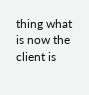thing what is now the client is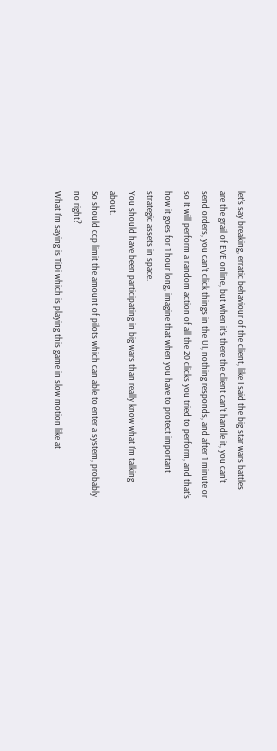let’s say breaking, erratic behaviour of the client, like I said the big star wars battles are the grail of EVE online, but when it’s there the client can’t handle it, you can’t send orders, you can’t click things in the UI, nothing responds, and after 1 minute or so It will perform a random action of all the 20 clicks you tried to perform, and that’s how it goes for 1 hour long, imagine that when you have to protect important strategic assets in space.
You should have been participating in big wars than really know what I’m talking about.
So should ccp limit the amount of pilots which can able to enter a system, probably no right?
What I’m saying is TiDi which is playing this game in slow motion like at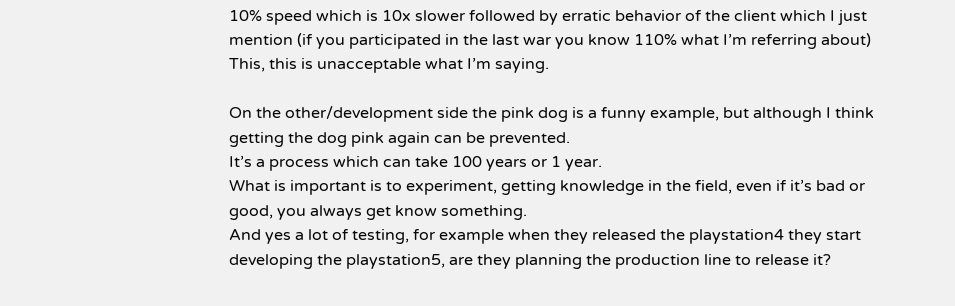10% speed which is 10x slower followed by erratic behavior of the client which I just mention (if you participated in the last war you know 110% what I’m referring about)
This, this is unacceptable what I’m saying.

On the other/development side the pink dog is a funny example, but although I think getting the dog pink again can be prevented.
It’s a process which can take 100 years or 1 year.
What is important is to experiment, getting knowledge in the field, even if it’s bad or good, you always get know something.
And yes a lot of testing, for example when they released the playstation4 they start developing the playstation5, are they planning the production line to release it?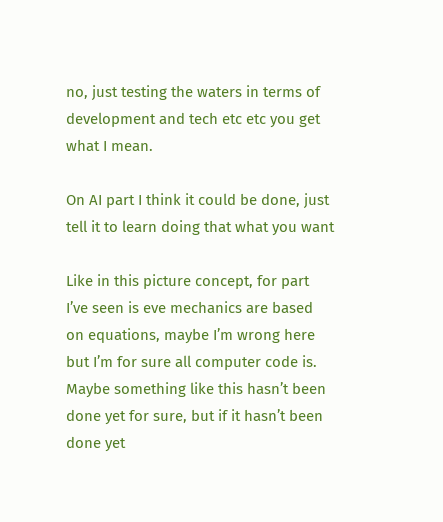no, just testing the waters in terms of development and tech etc etc you get what I mean.

On AI part I think it could be done, just tell it to learn doing that what you want

Like in this picture concept, for part I’ve seen is eve mechanics are based on equations, maybe I’m wrong here but I’m for sure all computer code is.
Maybe something like this hasn’t been done yet for sure, but if it hasn’t been done yet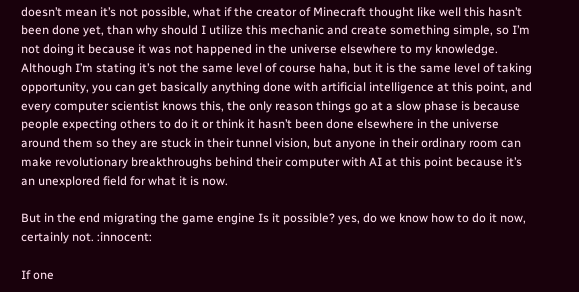doesn’t mean it’s not possible, what if the creator of Minecraft thought like well this hasn’t been done yet, than why should I utilize this mechanic and create something simple, so I’m not doing it because it was not happened in the universe elsewhere to my knowledge.
Although I’m stating it’s not the same level of course haha, but it is the same level of taking opportunity, you can get basically anything done with artificial intelligence at this point, and every computer scientist knows this, the only reason things go at a slow phase is because people expecting others to do it or think it hasn’t been done elsewhere in the universe around them so they are stuck in their tunnel vision, but anyone in their ordinary room can make revolutionary breakthroughs behind their computer with AI at this point because it’s an unexplored field for what it is now.

But in the end migrating the game engine Is it possible? yes, do we know how to do it now, certainly not. :innocent:

If one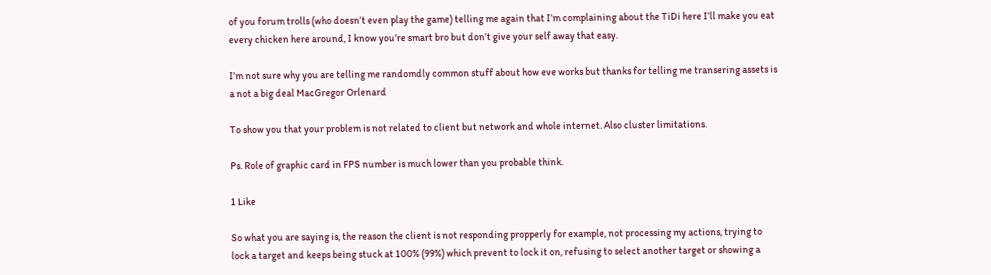of you forum trolls (who doesn’t even play the game) telling me again that I’m complaining about the TiDi here I’ll make you eat every chicken here around, I know you’re smart bro but don’t give your self away that easy.

I’m not sure why you are telling me randomdly common stuff about how eve works but thanks for telling me transering assets is a not a big deal MacGregor Orlenard

To show you that your problem is not related to client but network and whole internet. Also cluster limitations.

Ps. Role of graphic card in FPS number is much lower than you probable think.

1 Like

So what you are saying is, the reason the client is not responding propperly for example, not processing my actions, trying to lock a target and keeps being stuck at 100% (99%) which prevent to lock it on, refusing to select another target or showing a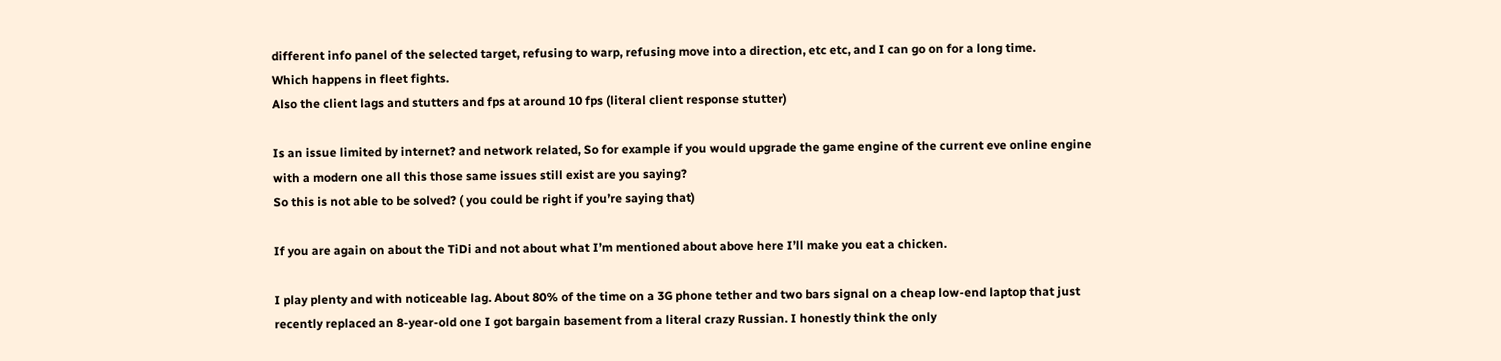different info panel of the selected target, refusing to warp, refusing move into a direction, etc etc, and I can go on for a long time.
Which happens in fleet fights.
Also the client lags and stutters and fps at around 10 fps (literal client response stutter)

Is an issue limited by internet? and network related, So for example if you would upgrade the game engine of the current eve online engine with a modern one all this those same issues still exist are you saying?
So this is not able to be solved? ( you could be right if you’re saying that)

If you are again on about the TiDi and not about what I’m mentioned about above here I’ll make you eat a chicken.

I play plenty and with noticeable lag. About 80% of the time on a 3G phone tether and two bars signal on a cheap low-end laptop that just recently replaced an 8-year-old one I got bargain basement from a literal crazy Russian. I honestly think the only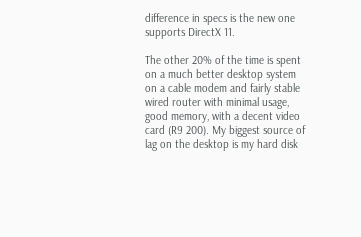difference in specs is the new one supports DirectX 11.

The other 20% of the time is spent on a much better desktop system on a cable modem and fairly stable wired router with minimal usage, good memory, with a decent video card (R9 200). My biggest source of lag on the desktop is my hard disk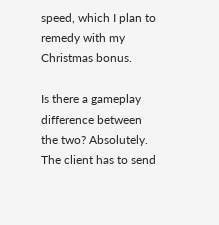speed, which I plan to remedy with my Christmas bonus.

Is there a gameplay difference between the two? Absolutely. The client has to send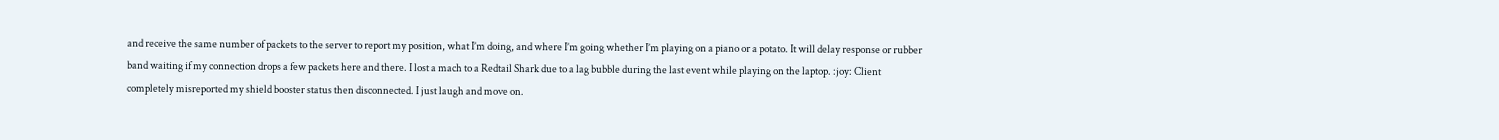and receive the same number of packets to the server to report my position, what I’m doing, and where I’m going whether I’m playing on a piano or a potato. It will delay response or rubber band waiting if my connection drops a few packets here and there. I lost a mach to a Redtail Shark due to a lag bubble during the last event while playing on the laptop. :joy: Client completely misreported my shield booster status then disconnected. I just laugh and move on.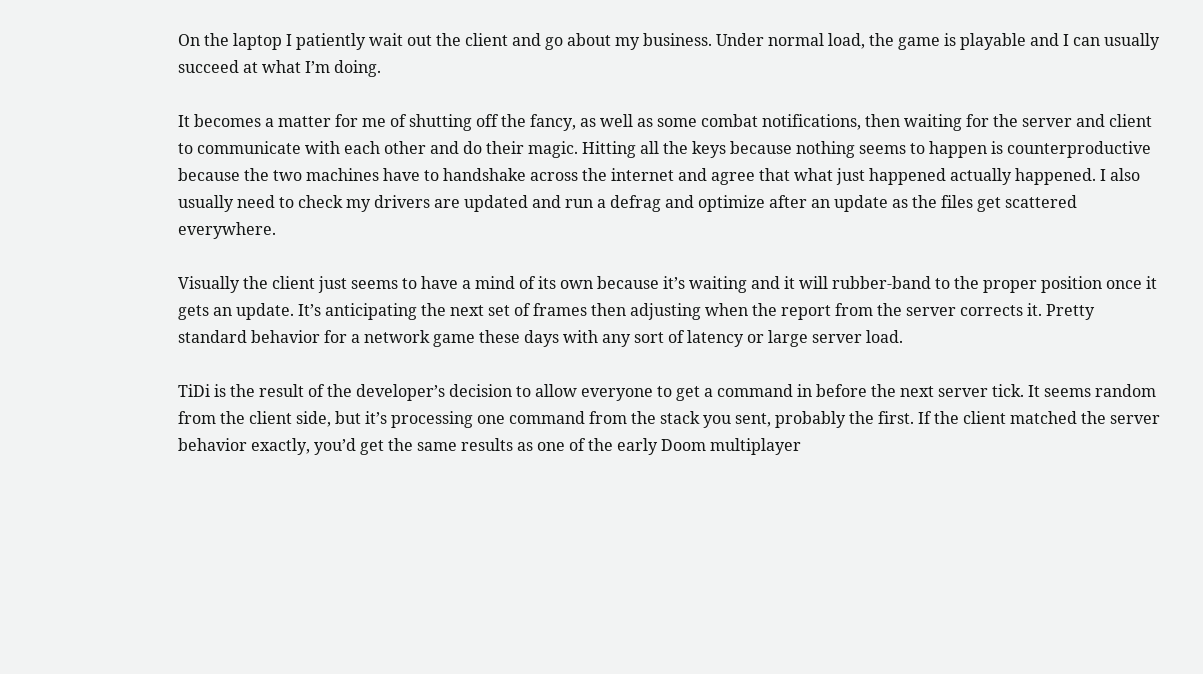On the laptop I patiently wait out the client and go about my business. Under normal load, the game is playable and I can usually succeed at what I’m doing.

It becomes a matter for me of shutting off the fancy, as well as some combat notifications, then waiting for the server and client to communicate with each other and do their magic. Hitting all the keys because nothing seems to happen is counterproductive because the two machines have to handshake across the internet and agree that what just happened actually happened. I also usually need to check my drivers are updated and run a defrag and optimize after an update as the files get scattered everywhere.

Visually the client just seems to have a mind of its own because it’s waiting and it will rubber-band to the proper position once it gets an update. It’s anticipating the next set of frames then adjusting when the report from the server corrects it. Pretty standard behavior for a network game these days with any sort of latency or large server load.

TiDi is the result of the developer’s decision to allow everyone to get a command in before the next server tick. It seems random from the client side, but it’s processing one command from the stack you sent, probably the first. If the client matched the server behavior exactly, you’d get the same results as one of the early Doom multiplayer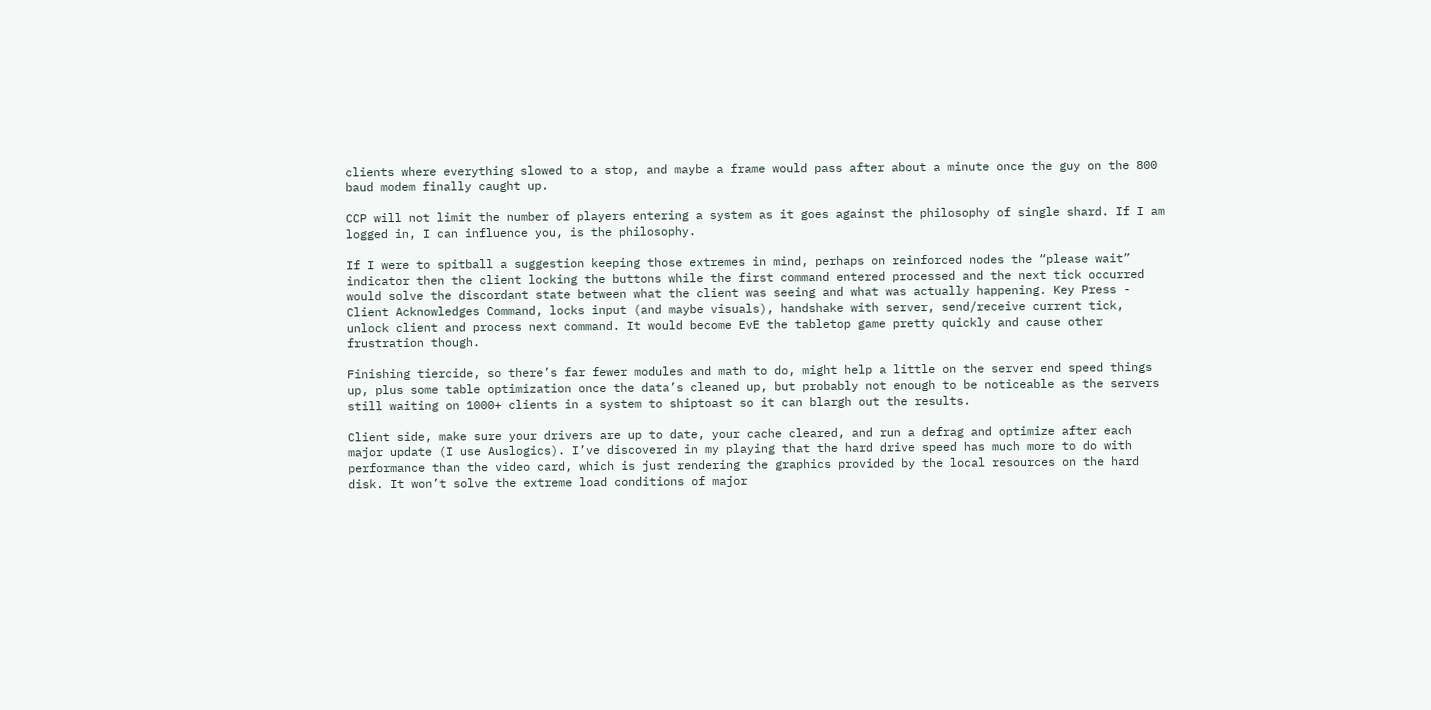clients where everything slowed to a stop, and maybe a frame would pass after about a minute once the guy on the 800 baud modem finally caught up.

CCP will not limit the number of players entering a system as it goes against the philosophy of single shard. If I am logged in, I can influence you, is the philosophy.

If I were to spitball a suggestion keeping those extremes in mind, perhaps on reinforced nodes the “please wait” indicator then the client locking the buttons while the first command entered processed and the next tick occurred would solve the discordant state between what the client was seeing and what was actually happening. Key Press - Client Acknowledges Command, locks input (and maybe visuals), handshake with server, send/receive current tick, unlock client and process next command. It would become EvE the tabletop game pretty quickly and cause other frustration though.

Finishing tiercide, so there’s far fewer modules and math to do, might help a little on the server end speed things up, plus some table optimization once the data’s cleaned up, but probably not enough to be noticeable as the servers still waiting on 1000+ clients in a system to shiptoast so it can blargh out the results.

Client side, make sure your drivers are up to date, your cache cleared, and run a defrag and optimize after each major update (I use Auslogics). I’ve discovered in my playing that the hard drive speed has much more to do with performance than the video card, which is just rendering the graphics provided by the local resources on the hard disk. It won’t solve the extreme load conditions of major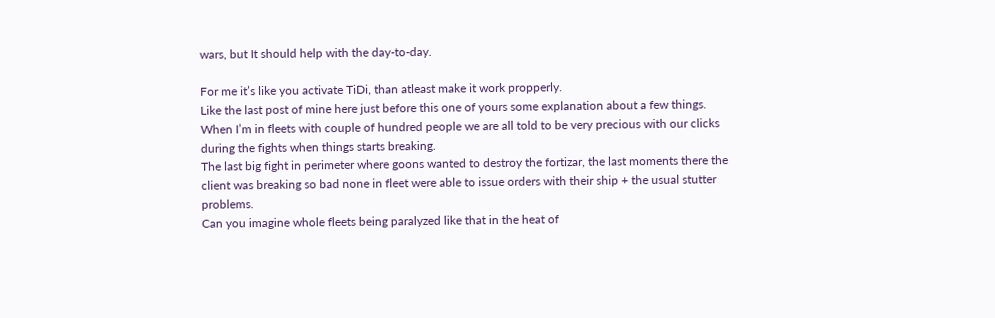wars, but It should help with the day-to-day.

For me it’s like you activate TiDi, than atleast make it work propperly.
Like the last post of mine here just before this one of yours some explanation about a few things.
When I’m in fleets with couple of hundred people we are all told to be very precious with our clicks during the fights when things starts breaking.
The last big fight in perimeter where goons wanted to destroy the fortizar, the last moments there the client was breaking so bad none in fleet were able to issue orders with their ship + the usual stutter problems.
Can you imagine whole fleets being paralyzed like that in the heat of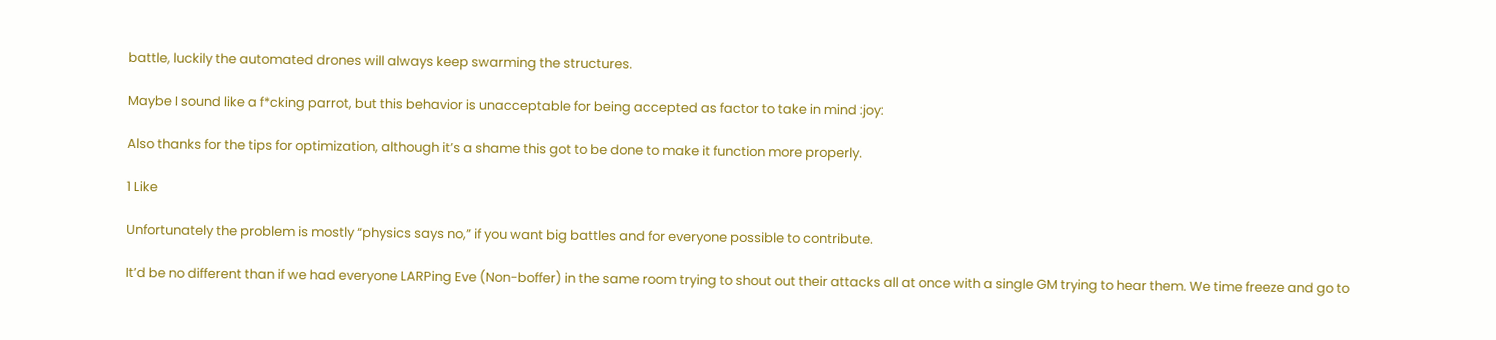battle, luckily the automated drones will always keep swarming the structures.

Maybe I sound like a f*cking parrot, but this behavior is unacceptable for being accepted as factor to take in mind :joy:

Also thanks for the tips for optimization, although it’s a shame this got to be done to make it function more properly.

1 Like

Unfortunately the problem is mostly “physics says no,” if you want big battles and for everyone possible to contribute.

It’d be no different than if we had everyone LARPing Eve (Non-boffer) in the same room trying to shout out their attacks all at once with a single GM trying to hear them. We time freeze and go to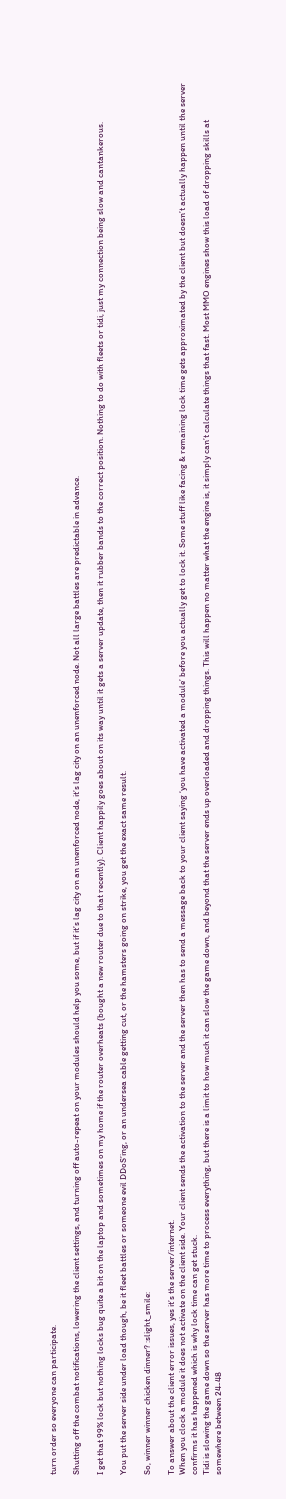turn order so everyone can participate.

Shutting off the combat notifications, lowering the client settings, and turning off auto-repeat on your modules should help you some, but if it’s lag city on an unenforced node, it’s lag city on an unenforced node. Not all large battles are predictable in advance.

I get that 99% lock but nothing locks bug quite a bit on the laptop and sometimes on my home if the router overheats (bought a new router due to that recently). Client happily goes about on its way until it gets a server update, then it rubber bands to the correct position. Nothing to do with fleets or tidi, just my connection being slow and cantankerous.

You put the server side under load though, be it fleet battles or someone evil DDoS’ing, or an undersea cable getting cut, or the hamsters going on strike, you get the exact same result.

So, winner winner chicken dinner? :slight_smile:

To answer about the client error issues, yes it’s the server/internet.
When you clock a module it does not activate on the client side. Your client sends the activation to the server and the server then has to send a message back to your client saying ‘you have activated a module’ before you actually get to lock it. Some stuff like facing & remaining lock time gets approximated by the client but doesn’t actually happen until the server confirms it has happened which is why lock time can get stuck.
Tidi is slowing the game down so the server has more time to process everything, but there is a limit to how much it can slow the game down, and beyond that the server ends up overloaded and dropping things. This will happen no matter what the engine is, it simply can’t calculate things that fast. Most MMO engines show this load of dropping skills at somewhere between 24-48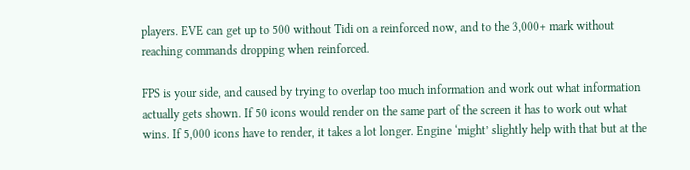players. EVE can get up to 500 without Tidi on a reinforced now, and to the 3,000+ mark without reaching commands dropping when reinforced.

FPS is your side, and caused by trying to overlap too much information and work out what information actually gets shown. If 50 icons would render on the same part of the screen it has to work out what wins. If 5,000 icons have to render, it takes a lot longer. Engine ‘might’ slightly help with that but at the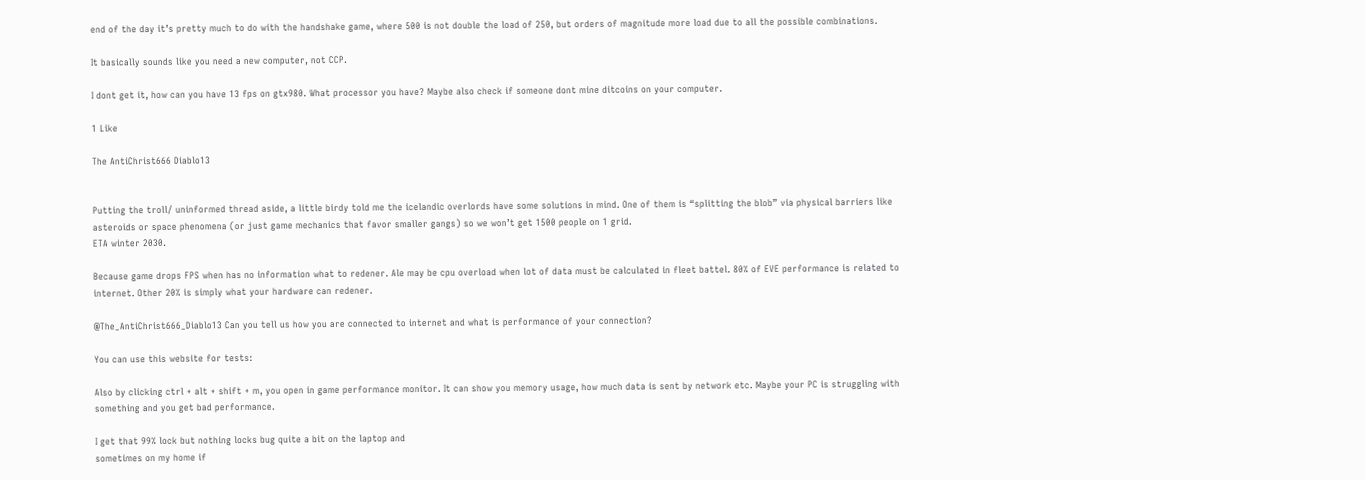end of the day it’s pretty much to do with the handshake game, where 500 is not double the load of 250, but orders of magnitude more load due to all the possible combinations.

It basically sounds like you need a new computer, not CCP.

I dont get it, how can you have 13 fps on gtx980. What processor you have? Maybe also check if someone dont mine ditcoins on your computer.

1 Like

The AntiChrist666 Diablo13


Putting the troll/ uninformed thread aside, a little birdy told me the icelandic overlords have some solutions in mind. One of them is “splitting the blob” via physical barriers like asteroids or space phenomena (or just game mechanics that favor smaller gangs) so we won’t get 1500 people on 1 grid.
ETA winter 2030.

Because game drops FPS when has no information what to redener. Ale may be cpu overload when lot of data must be calculated in fleet battel. 80% of EVE performance is related to internet. Other 20% is simply what your hardware can redener.

@The_AntiChrist666_Diablo13 Can you tell us how you are connected to internet and what is performance of your connection?

You can use this website for tests:

Also by clicking ctrl + alt + shift + m, you open in game performance monitor. It can show you memory usage, how much data is sent by network etc. Maybe your PC is struggling with something and you get bad performance.

I get that 99% lock but nothing locks bug quite a bit on the laptop and
sometimes on my home if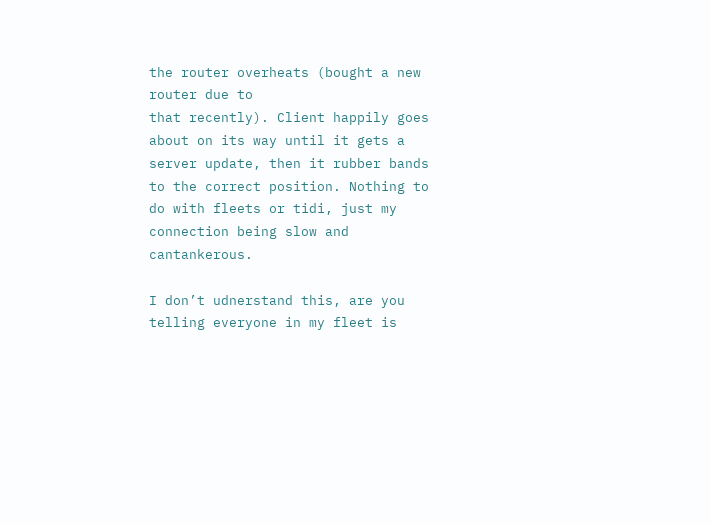the router overheats (bought a new router due to
that recently). Client happily goes about on its way until it gets a
server update, then it rubber bands to the correct position. Nothing to
do with fleets or tidi, just my connection being slow and cantankerous.

I don’t udnerstand this, are you telling everyone in my fleet is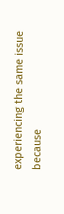experiencing the same issue because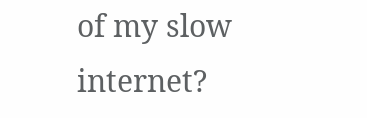of my slow internet?